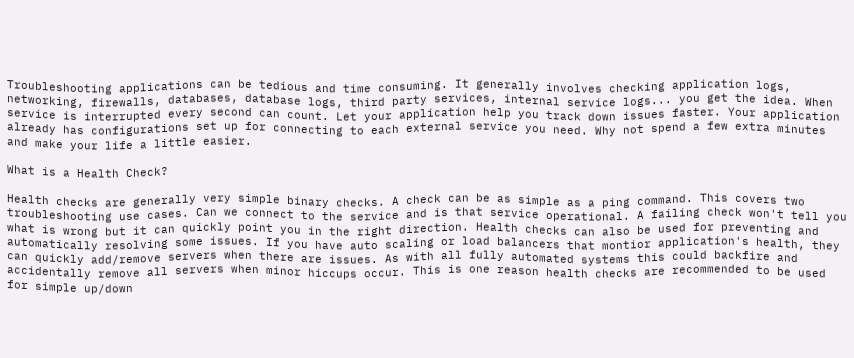Troubleshooting applications can be tedious and time consuming. It generally involves checking application logs, networking, firewalls, databases, database logs, third party services, internal service logs... you get the idea. When service is interrupted every second can count. Let your application help you track down issues faster. Your application already has configurations set up for connecting to each external service you need. Why not spend a few extra minutes and make your life a little easier.

What is a Health Check?

Health checks are generally very simple binary checks. A check can be as simple as a ping command. This covers two troubleshooting use cases. Can we connect to the service and is that service operational. A failing check won't tell you what is wrong but it can quickly point you in the right direction. Health checks can also be used for preventing and automatically resolving some issues. If you have auto scaling or load balancers that montior application's health, they can quickly add/remove servers when there are issues. As with all fully automated systems this could backfire and accidentally remove all servers when minor hiccups occur. This is one reason health checks are recommended to be used for simple up/down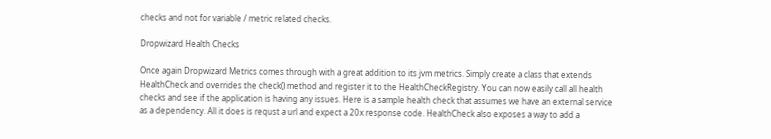checks and not for variable / metric related checks.

Dropwizard Health Checks

Once again Dropwizard Metrics comes through with a great addition to its jvm metrics. Simply create a class that extends HealthCheck and overrides the check() method and register it to the HealthCheckRegistry. You can now easily call all health checks and see if the application is having any issues. Here is a sample health check that assumes we have an external service as a dependency. All it does is requst a url and expect a 20x response code. HealthCheck also exposes a way to add a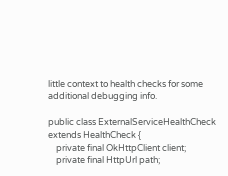little context to health checks for some additional debugging info.

public class ExternalServiceHealthCheck extends HealthCheck {
    private final OkHttpClient client;
    private final HttpUrl path;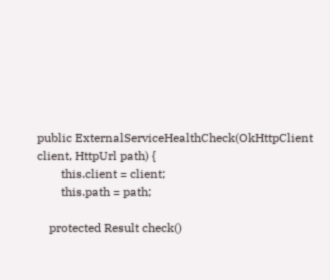public ExternalServiceHealthCheck(OkHttpClient client, HttpUrl path) {
        this.client = client;
        this.path = path;

    protected Result check()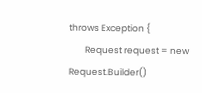throws Exception {
        Request request = new Request.Builder()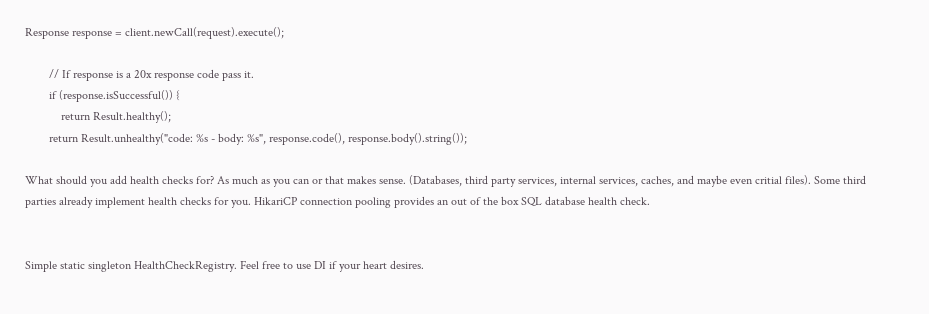Response response = client.newCall(request).execute();

        // If response is a 20x response code pass it.
        if (response.isSuccessful()) {
            return Result.healthy();
        return Result.unhealthy("code: %s - body: %s", response.code(), response.body().string());

What should you add health checks for? As much as you can or that makes sense. (Databases, third party services, internal services, caches, and maybe even critial files). Some third parties already implement health checks for you. HikariCP connection pooling provides an out of the box SQL database health check.


Simple static singleton HealthCheckRegistry. Feel free to use DI if your heart desires.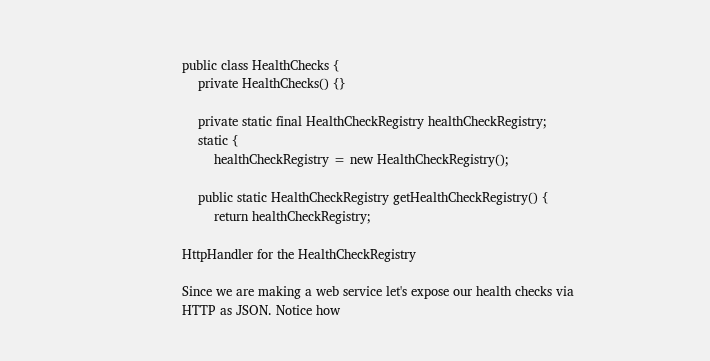public class HealthChecks {
    private HealthChecks() {}

    private static final HealthCheckRegistry healthCheckRegistry;
    static {
        healthCheckRegistry = new HealthCheckRegistry();

    public static HealthCheckRegistry getHealthCheckRegistry() {
        return healthCheckRegistry;

HttpHandler for the HealthCheckRegistry

Since we are making a web service let's expose our health checks via HTTP as JSON. Notice how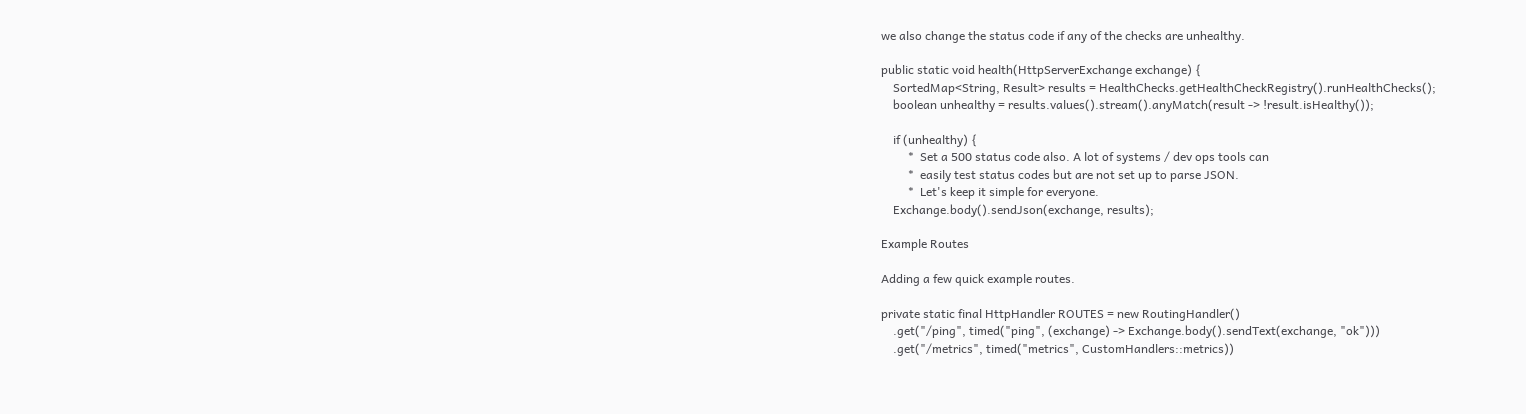we also change the status code if any of the checks are unhealthy.

public static void health(HttpServerExchange exchange) {
    SortedMap<String, Result> results = HealthChecks.getHealthCheckRegistry().runHealthChecks();
    boolean unhealthy = results.values().stream().anyMatch(result -> !result.isHealthy());

    if (unhealthy) {
         *  Set a 500 status code also. A lot of systems / dev ops tools can
         *  easily test status codes but are not set up to parse JSON.
         *  Let's keep it simple for everyone.
    Exchange.body().sendJson(exchange, results);

Example Routes

Adding a few quick example routes.

private static final HttpHandler ROUTES = new RoutingHandler()
    .get("/ping", timed("ping", (exchange) -> Exchange.body().sendText(exchange, "ok")))
    .get("/metrics", timed("metrics", CustomHandlers::metrics))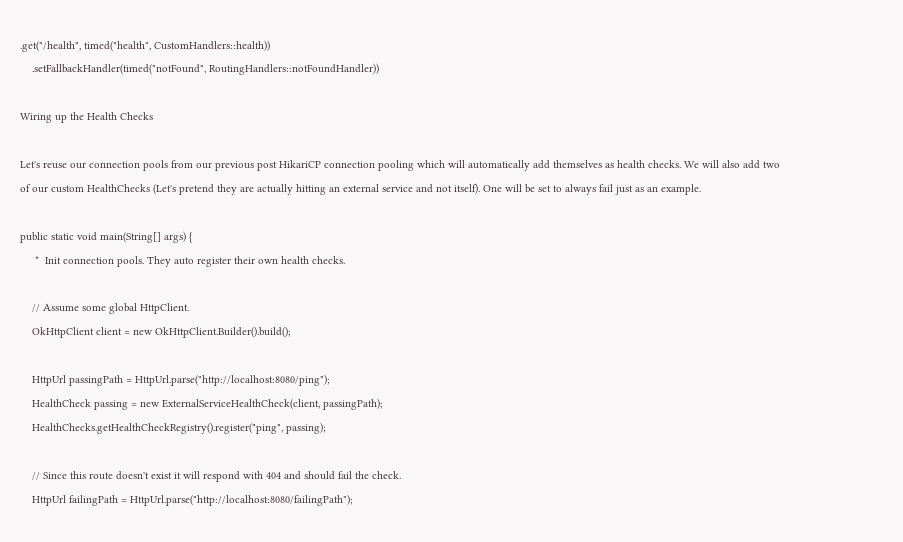.get("/health", timed("health", CustomHandlers::health))
    .setFallbackHandler(timed("notFound", RoutingHandlers::notFoundHandler))

Wiring up the Health Checks

Let's reuse our connection pools from our previous post HikariCP connection pooling which will automatically add themselves as health checks. We will also add two of our custom HealthChecks (Let's pretend they are actually hitting an external service and not itself). One will be set to always fail just as an example.

public static void main(String[] args) {
     *  Init connection pools. They auto register their own health checks.

    // Assume some global HttpClient.
    OkHttpClient client = new OkHttpClient.Builder().build();

    HttpUrl passingPath = HttpUrl.parse("http://localhost:8080/ping");
    HealthCheck passing = new ExternalServiceHealthCheck(client, passingPath);
    HealthChecks.getHealthCheckRegistry().register("ping", passing);

    // Since this route doesn't exist it will respond with 404 and should fail the check.
    HttpUrl failingPath = HttpUrl.parse("http://localhost:8080/failingPath");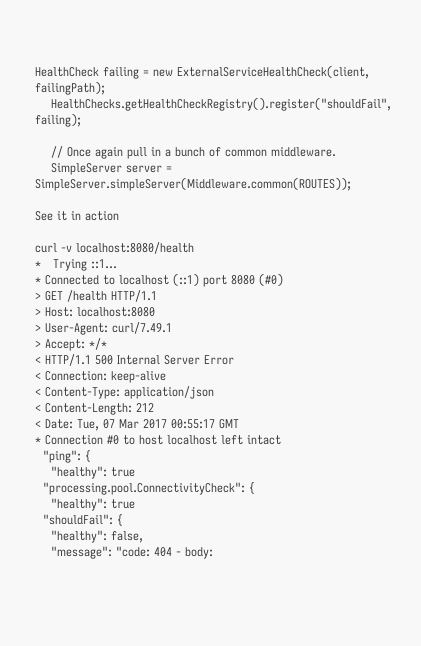HealthCheck failing = new ExternalServiceHealthCheck(client, failingPath);
    HealthChecks.getHealthCheckRegistry().register("shouldFail", failing);

    // Once again pull in a bunch of common middleware.
    SimpleServer server = SimpleServer.simpleServer(Middleware.common(ROUTES));

See it in action

curl -v localhost:8080/health
*   Trying ::1...
* Connected to localhost (::1) port 8080 (#0)
> GET /health HTTP/1.1
> Host: localhost:8080
> User-Agent: curl/7.49.1
> Accept: */*
< HTTP/1.1 500 Internal Server Error
< Connection: keep-alive
< Content-Type: application/json
< Content-Length: 212
< Date: Tue, 07 Mar 2017 00:55:17 GMT
* Connection #0 to host localhost left intact
  "ping": {
    "healthy": true
  "processing.pool.ConnectivityCheck": {
    "healthy": true
  "shouldFail": {
    "healthy": false,
    "message": "code: 404 - body: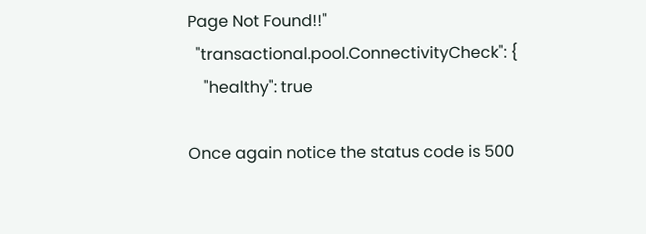Page Not Found!!"
  "transactional.pool.ConnectivityCheck": {
    "healthy": true

Once again notice the status code is 500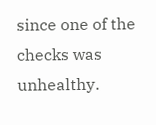since one of the checks was unhealthy.